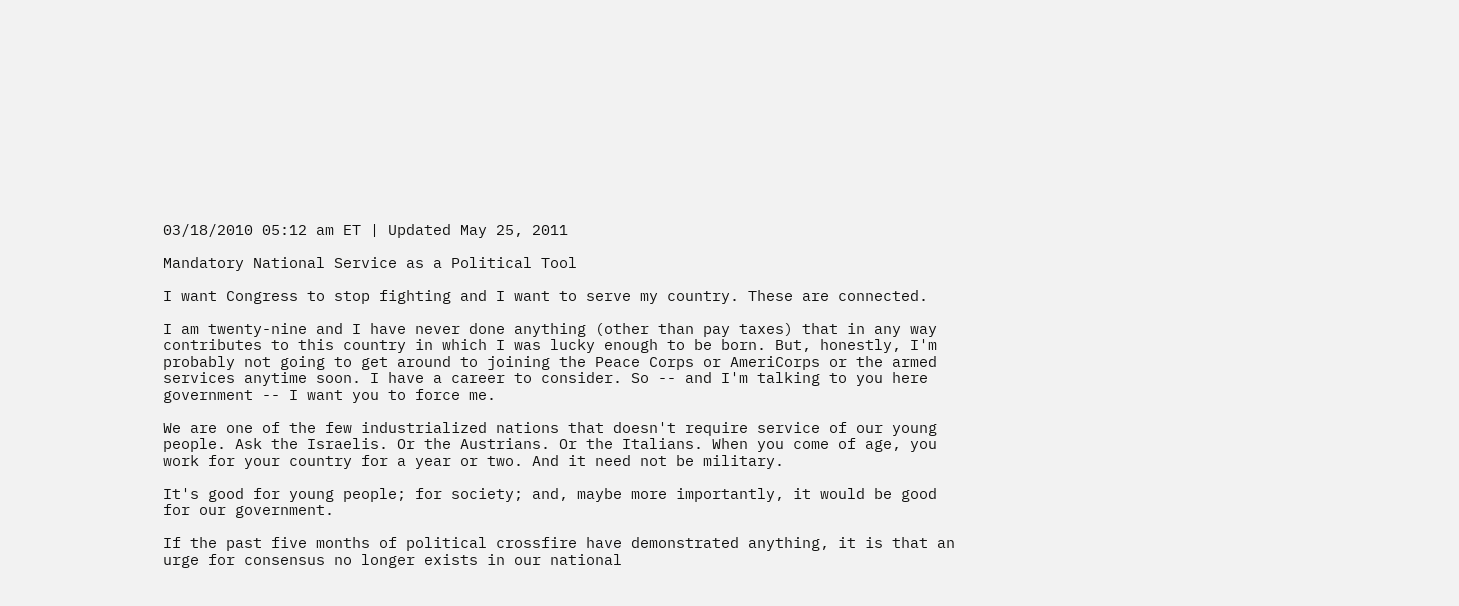03/18/2010 05:12 am ET | Updated May 25, 2011

Mandatory National Service as a Political Tool

I want Congress to stop fighting and I want to serve my country. These are connected.

I am twenty-nine and I have never done anything (other than pay taxes) that in any way contributes to this country in which I was lucky enough to be born. But, honestly, I'm probably not going to get around to joining the Peace Corps or AmeriCorps or the armed services anytime soon. I have a career to consider. So -- and I'm talking to you here government -- I want you to force me.

We are one of the few industrialized nations that doesn't require service of our young people. Ask the Israelis. Or the Austrians. Or the Italians. When you come of age, you work for your country for a year or two. And it need not be military.

It's good for young people; for society; and, maybe more importantly, it would be good for our government.

If the past five months of political crossfire have demonstrated anything, it is that an urge for consensus no longer exists in our national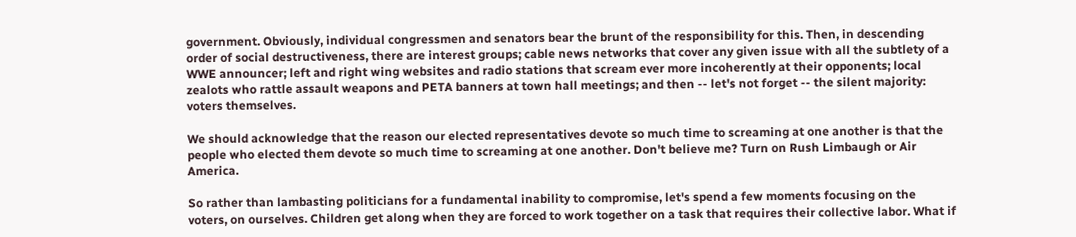government. Obviously, individual congressmen and senators bear the brunt of the responsibility for this. Then, in descending order of social destructiveness, there are interest groups; cable news networks that cover any given issue with all the subtlety of a WWE announcer; left and right wing websites and radio stations that scream ever more incoherently at their opponents; local zealots who rattle assault weapons and PETA banners at town hall meetings; and then -- let's not forget -- the silent majority: voters themselves.

We should acknowledge that the reason our elected representatives devote so much time to screaming at one another is that the people who elected them devote so much time to screaming at one another. Don't believe me? Turn on Rush Limbaugh or Air America.

So rather than lambasting politicians for a fundamental inability to compromise, let's spend a few moments focusing on the voters, on ourselves. Children get along when they are forced to work together on a task that requires their collective labor. What if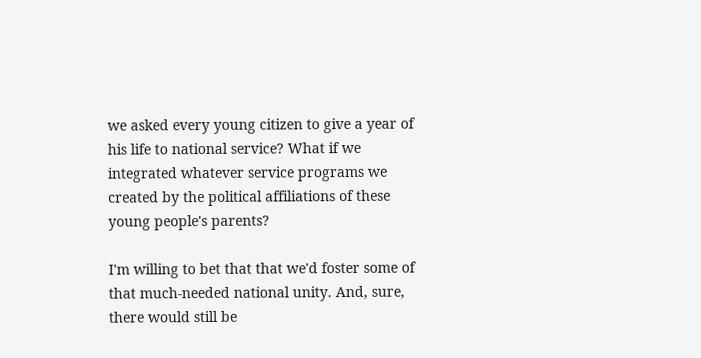we asked every young citizen to give a year of his life to national service? What if we integrated whatever service programs we created by the political affiliations of these young people's parents?

I'm willing to bet that that we'd foster some of that much-needed national unity. And, sure, there would still be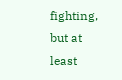fighting, but at least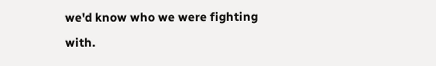we'd know who we were fighting with.